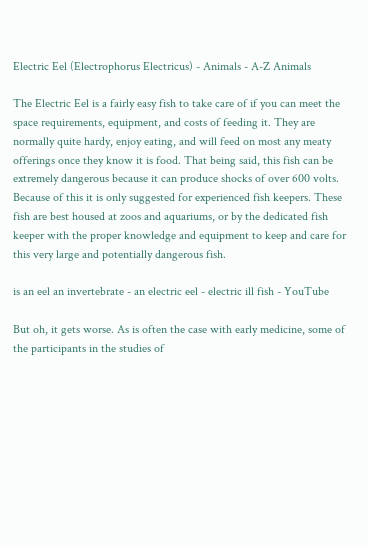Electric Eel (Electrophorus Electricus) - Animals - A-Z Animals

The Electric Eel is a fairly easy fish to take care of if you can meet the space requirements, equipment, and costs of feeding it. They are normally quite hardy, enjoy eating, and will feed on most any meaty offerings once they know it is food. That being said, this fish can be extremely dangerous because it can produce shocks of over 600 volts. Because of this it is only suggested for experienced fish keepers. These fish are best housed at zoos and aquariums, or by the dedicated fish keeper with the proper knowledge and equipment to keep and care for this very large and potentially dangerous fish.

is an eel an invertebrate - an electric eel - electric ill fish - YouTube

But oh, it gets worse. As is often the case with early medicine, some of the participants in the studies of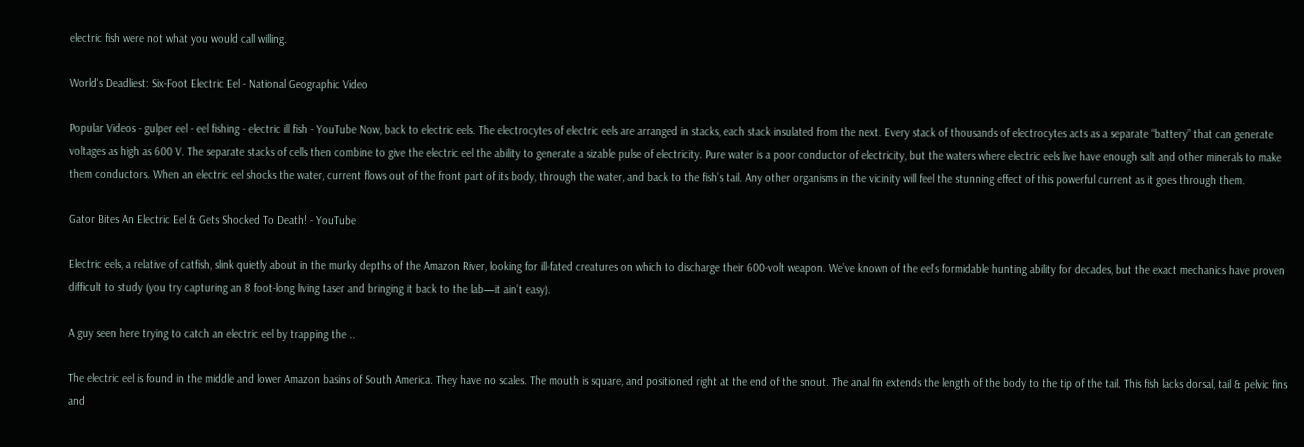electric fish were not what you would call willing.

World's Deadliest: Six-Foot Electric Eel - National Geographic Video

Popular Videos - gulper eel - eel fishing - electric ill fish - YouTube Now, back to electric eels. The electrocytes of electric eels are arranged in stacks, each stack insulated from the next. Every stack of thousands of electrocytes acts as a separate “battery” that can generate voltages as high as 600 V. The separate stacks of cells then combine to give the electric eel the ability to generate a sizable pulse of electricity. Pure water is a poor conductor of electricity, but the waters where electric eels live have enough salt and other minerals to make them conductors. When an electric eel shocks the water, current flows out of the front part of its body, through the water, and back to the fish’s tail. Any other organisms in the vicinity will feel the stunning effect of this powerful current as it goes through them.

Gator Bites An Electric Eel & Gets Shocked To Death! - YouTube

Electric eels, a relative of catfish, slink quietly about in the murky depths of the Amazon River, looking for ill-fated creatures on which to discharge their 600-volt weapon. We’ve known of the eel’s formidable hunting ability for decades, but the exact mechanics have proven difficult to study (you try capturing an 8 foot-long living taser and bringing it back to the lab—it ain’t easy).

A guy seen here trying to catch an electric eel by trapping the ..

The electric eel is found in the middle and lower Amazon basins of South America. They have no scales. The mouth is square, and positioned right at the end of the snout. The anal fin extends the length of the body to the tip of the tail. This fish lacks dorsal, tail & pelvic fins and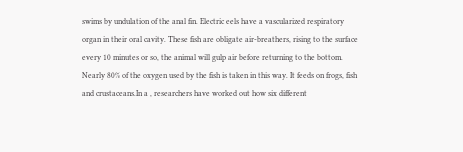swims by undulation of the anal fin. Electric eels have a vascularized respiratory organ in their oral cavity. These fish are obligate air-breathers, rising to the surface every 10 minutes or so, the animal will gulp air before returning to the bottom. Nearly 80% of the oxygen used by the fish is taken in this way. It feeds on frogs, fish and crustaceans.In a , researchers have worked out how six different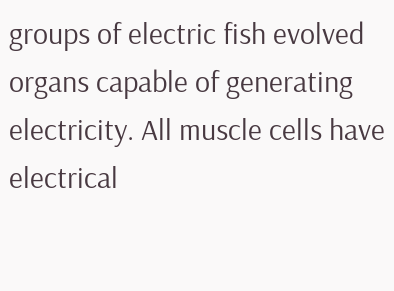groups of electric fish evolved organs capable of generating electricity. All muscle cells have electrical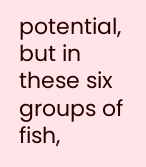potential, but in these six groups of fish,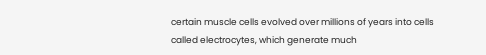certain muscle cells evolved over millions of years into cells called electrocytes, which generate much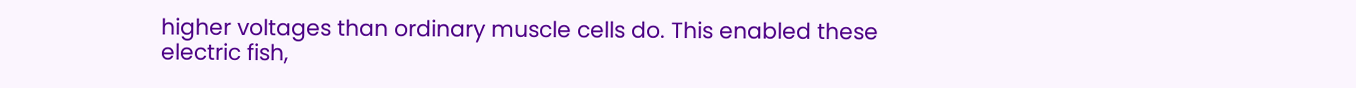higher voltages than ordinary muscle cells do. This enabled these electric fish,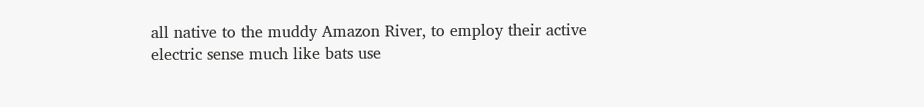all native to the muddy Amazon River, to employ their active electric sense much like bats use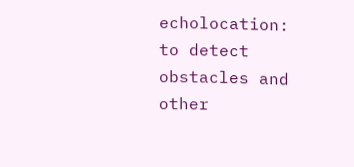echolocation: to detect obstacles and other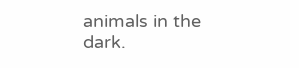animals in the dark.